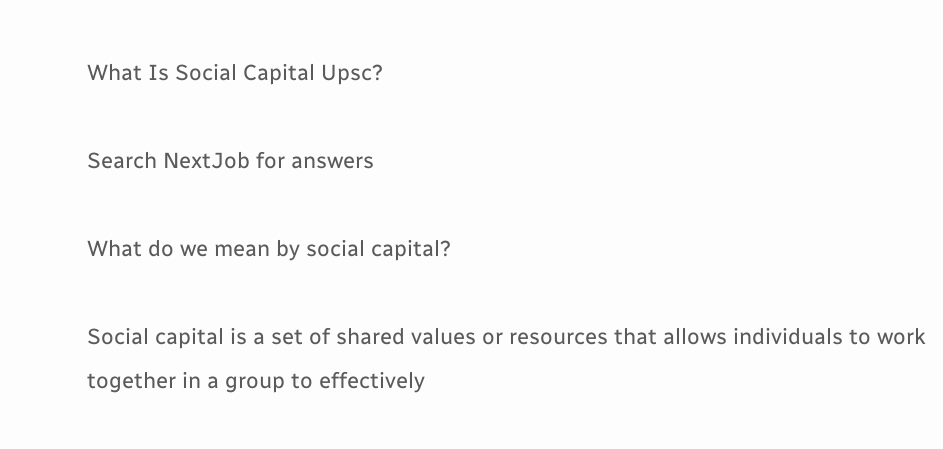What Is Social Capital Upsc?

Search NextJob for answers

What do we mean by social capital?

Social capital is a set of shared values or resources that allows individuals to work together in a group to effectively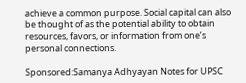achieve a common purpose. Social capital can also be thought of as the potential ability to obtain resources, favors, or information from one’s personal connections.

Sponsored:Samanya Adhyayan Notes for UPSC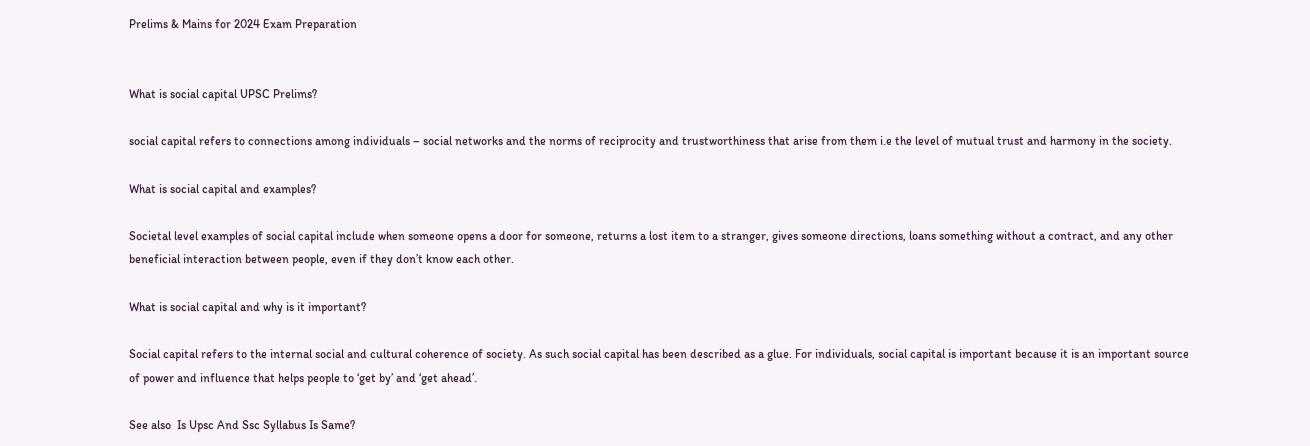Prelims & Mains for 2024 Exam Preparation


What is social capital UPSC Prelims?

social capital refers to connections among individuals – social networks and the norms of reciprocity and trustworthiness that arise from them i.e the level of mutual trust and harmony in the society.

What is social capital and examples?

Societal level examples of social capital include when someone opens a door for someone, returns a lost item to a stranger, gives someone directions, loans something without a contract, and any other beneficial interaction between people, even if they don’t know each other.

What is social capital and why is it important?

Social capital refers to the internal social and cultural coherence of society. As such social capital has been described as a glue. For individuals, social capital is important because it is an important source of power and influence that helps people to ‘get by’ and ‘get ahead’.

See also  Is Upsc And Ssc Syllabus Is Same?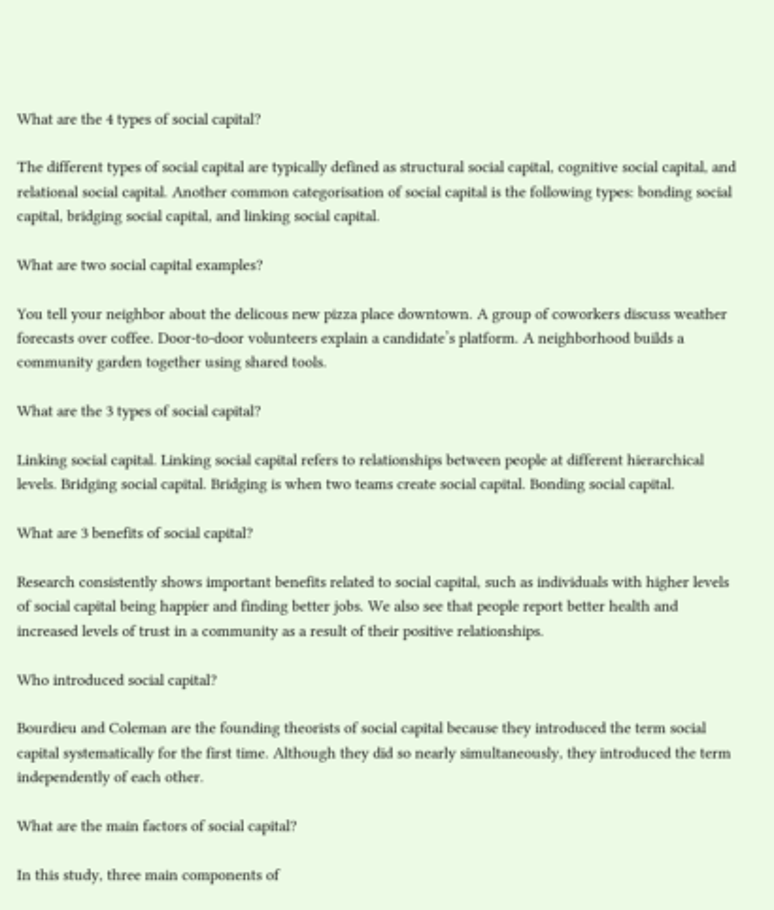What are the 4 types of social capital?

The different types of social capital are typically defined as structural social capital, cognitive social capital, and relational social capital. Another common categorisation of social capital is the following types: bonding social capital, bridging social capital, and linking social capital.

What are two social capital examples?

You tell your neighbor about the delicous new pizza place downtown. A group of coworkers discuss weather forecasts over coffee. Door-to-door volunteers explain a candidate’s platform. A neighborhood builds a community garden together using shared tools.

What are the 3 types of social capital?

Linking social capital. Linking social capital refers to relationships between people at different hierarchical levels. Bridging social capital. Bridging is when two teams create social capital. Bonding social capital.

What are 3 benefits of social capital?

Research consistently shows important benefits related to social capital, such as individuals with higher levels of social capital being happier and finding better jobs. We also see that people report better health and increased levels of trust in a community as a result of their positive relationships.

Who introduced social capital?

Bourdieu and Coleman are the founding theorists of social capital because they introduced the term social capital systematically for the first time. Although they did so nearly simultaneously, they introduced the term independently of each other.

What are the main factors of social capital?

In this study, three main components of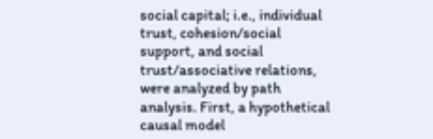social capital; i.e., individual trust, cohesion/social support, and social trust/associative relations, were analyzed by path analysis. First, a hypothetical causal model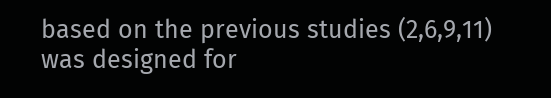based on the previous studies (2,6,9,11) was designed for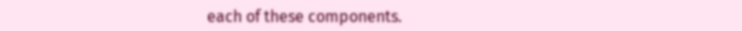each of these components.